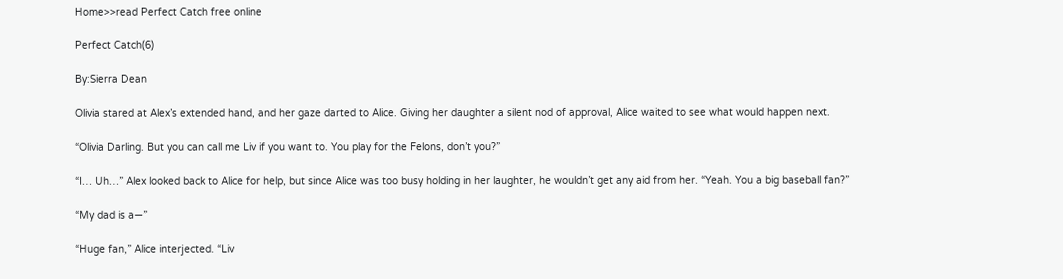Home>>read Perfect Catch free online

Perfect Catch(6)

By:Sierra Dean

Olivia stared at Alex’s extended hand, and her gaze darted to Alice. Giving her daughter a silent nod of approval, Alice waited to see what would happen next.

“Olivia Darling. But you can call me Liv if you want to. You play for the Felons, don’t you?”

“I… Uh…” Alex looked back to Alice for help, but since Alice was too busy holding in her laughter, he wouldn’t get any aid from her. “Yeah. You a big baseball fan?”

“My dad is a—”

“Huge fan,” Alice interjected. “Liv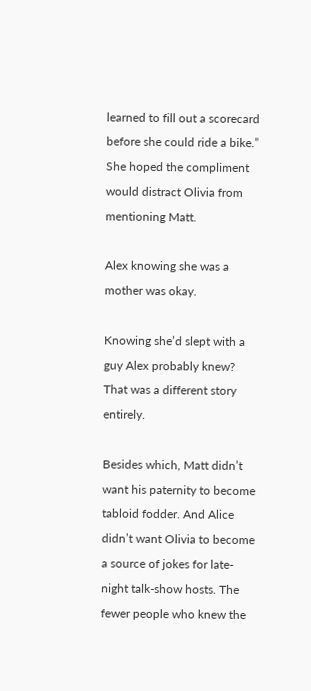learned to fill out a scorecard before she could ride a bike.” She hoped the compliment would distract Olivia from mentioning Matt.

Alex knowing she was a mother was okay.

Knowing she’d slept with a guy Alex probably knew? That was a different story entirely.

Besides which, Matt didn’t want his paternity to become tabloid fodder. And Alice didn’t want Olivia to become a source of jokes for late-night talk-show hosts. The fewer people who knew the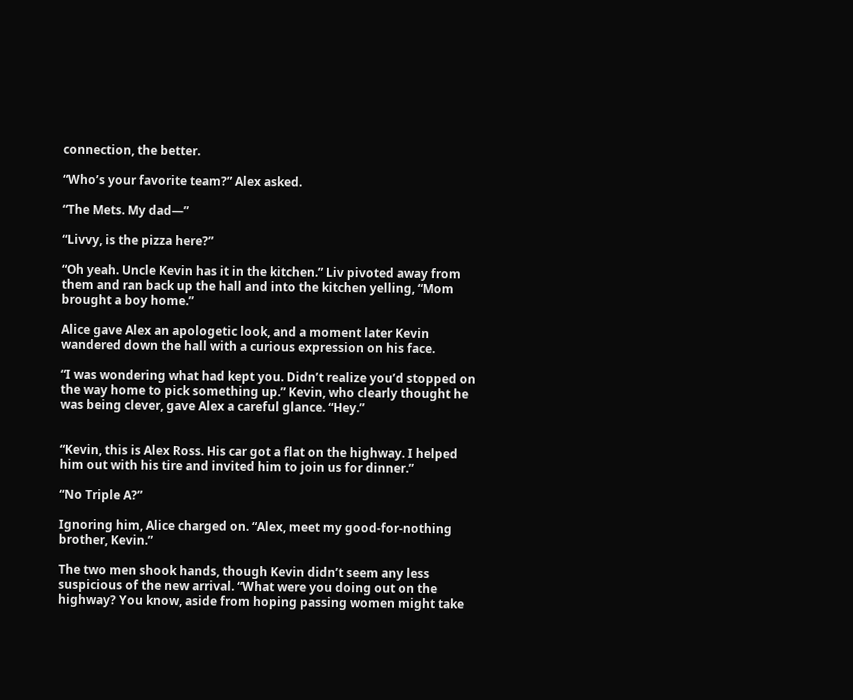connection, the better.

“Who’s your favorite team?” Alex asked.

“The Mets. My dad—”

“Livvy, is the pizza here?”

“Oh yeah. Uncle Kevin has it in the kitchen.” Liv pivoted away from them and ran back up the hall and into the kitchen yelling, “Mom brought a boy home.”

Alice gave Alex an apologetic look, and a moment later Kevin wandered down the hall with a curious expression on his face.

“I was wondering what had kept you. Didn’t realize you’d stopped on the way home to pick something up.” Kevin, who clearly thought he was being clever, gave Alex a careful glance. “Hey.”


“Kevin, this is Alex Ross. His car got a flat on the highway. I helped him out with his tire and invited him to join us for dinner.”

“No Triple A?”

Ignoring him, Alice charged on. “Alex, meet my good-for-nothing brother, Kevin.”

The two men shook hands, though Kevin didn’t seem any less suspicious of the new arrival. “What were you doing out on the highway? You know, aside from hoping passing women might take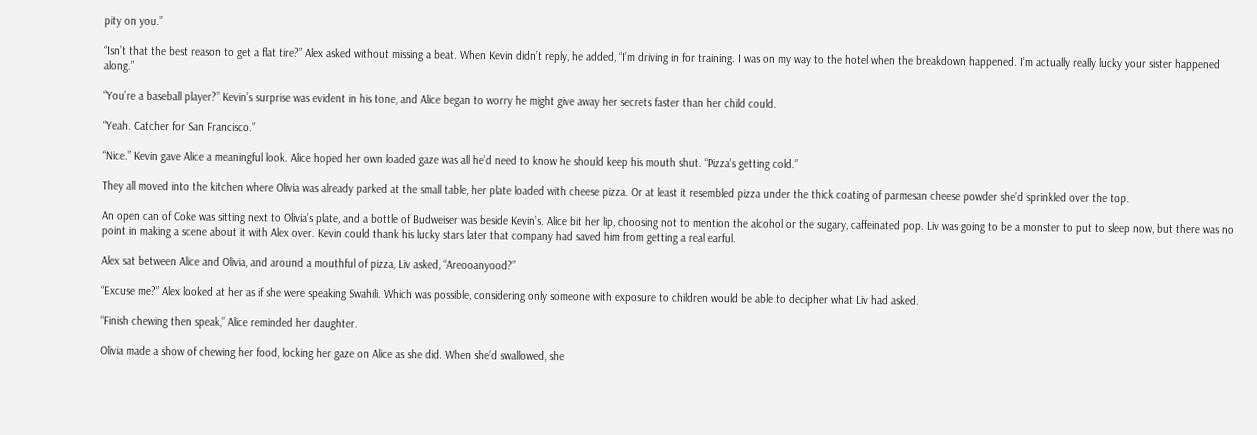pity on you.”

“Isn’t that the best reason to get a flat tire?” Alex asked without missing a beat. When Kevin didn’t reply, he added, “I’m driving in for training. I was on my way to the hotel when the breakdown happened. I’m actually really lucky your sister happened along.”

“You’re a baseball player?” Kevin’s surprise was evident in his tone, and Alice began to worry he might give away her secrets faster than her child could.

“Yeah. Catcher for San Francisco.”

“Nice.” Kevin gave Alice a meaningful look. Alice hoped her own loaded gaze was all he’d need to know he should keep his mouth shut. “Pizza’s getting cold.”

They all moved into the kitchen where Olivia was already parked at the small table, her plate loaded with cheese pizza. Or at least it resembled pizza under the thick coating of parmesan cheese powder she’d sprinkled over the top.

An open can of Coke was sitting next to Olivia’s plate, and a bottle of Budweiser was beside Kevin’s. Alice bit her lip, choosing not to mention the alcohol or the sugary, caffeinated pop. Liv was going to be a monster to put to sleep now, but there was no point in making a scene about it with Alex over. Kevin could thank his lucky stars later that company had saved him from getting a real earful.

Alex sat between Alice and Olivia, and around a mouthful of pizza, Liv asked, “Areooanyood?”

“Excuse me?” Alex looked at her as if she were speaking Swahili. Which was possible, considering only someone with exposure to children would be able to decipher what Liv had asked.

“Finish chewing then speak,” Alice reminded her daughter.

Olivia made a show of chewing her food, locking her gaze on Alice as she did. When she’d swallowed, she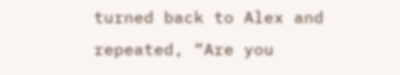turned back to Alex and repeated, “Are you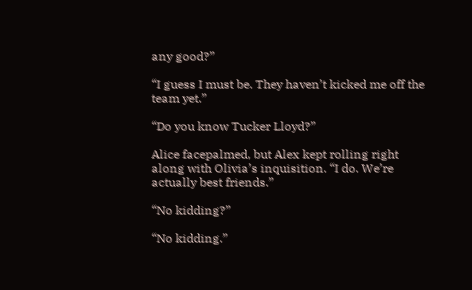any good?”

“I guess I must be. They haven’t kicked me off the team yet.”

“Do you know Tucker Lloyd?”

Alice facepalmed, but Alex kept rolling right along with Olivia’s inquisition. “I do. We’re actually best friends.”

“No kidding?”

“No kidding.”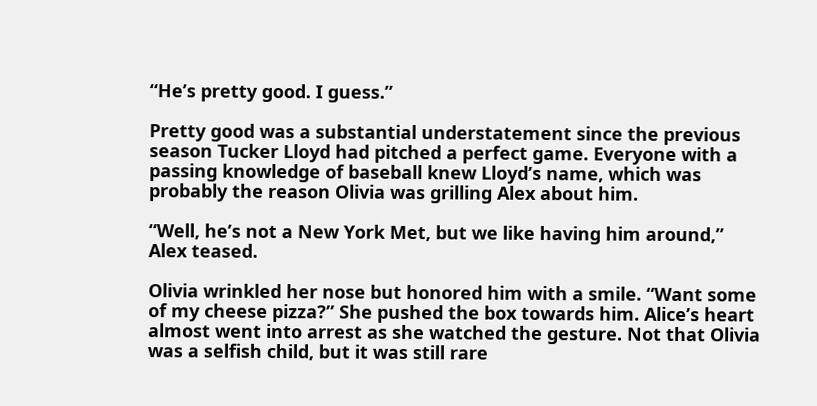“He’s pretty good. I guess.”

Pretty good was a substantial understatement since the previous season Tucker Lloyd had pitched a perfect game. Everyone with a passing knowledge of baseball knew Lloyd’s name, which was probably the reason Olivia was grilling Alex about him.

“Well, he’s not a New York Met, but we like having him around,” Alex teased.

Olivia wrinkled her nose but honored him with a smile. “Want some of my cheese pizza?” She pushed the box towards him. Alice’s heart almost went into arrest as she watched the gesture. Not that Olivia was a selfish child, but it was still rare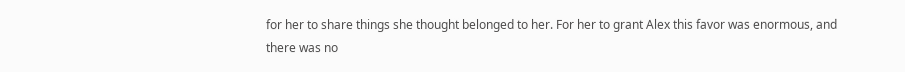for her to share things she thought belonged to her. For her to grant Alex this favor was enormous, and there was no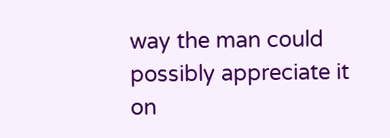way the man could possibly appreciate it on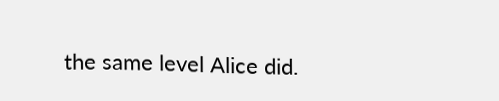the same level Alice did.